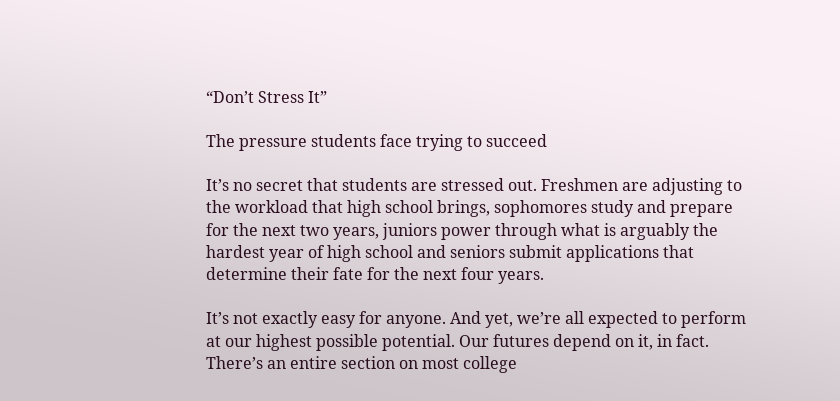“Don’t Stress It”

The pressure students face trying to succeed

It’s no secret that students are stressed out. Freshmen are adjusting to the workload that high school brings, sophomores study and prepare for the next two years, juniors power through what is arguably the hardest year of high school and seniors submit applications that determine their fate for the next four years.

It’s not exactly easy for anyone. And yet, we’re all expected to perform at our highest possible potential. Our futures depend on it, in fact. There’s an entire section on most college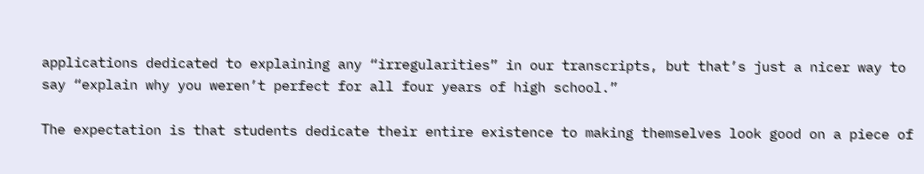applications dedicated to explaining any “irregularities” in our transcripts, but that’s just a nicer way to say “explain why you weren’t perfect for all four years of high school.”

The expectation is that students dedicate their entire existence to making themselves look good on a piece of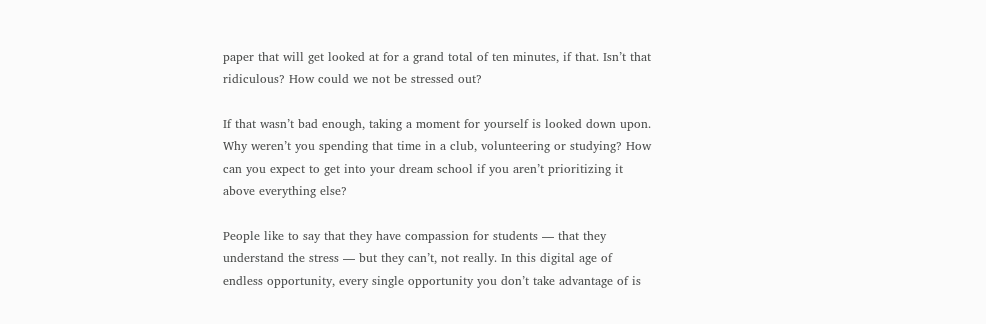paper that will get looked at for a grand total of ten minutes, if that. Isn’t that ridiculous? How could we not be stressed out?

If that wasn’t bad enough, taking a moment for yourself is looked down upon. Why weren’t you spending that time in a club, volunteering or studying? How can you expect to get into your dream school if you aren’t prioritizing it above everything else?

People like to say that they have compassion for students — that they understand the stress — but they can’t, not really. In this digital age of endless opportunity, every single opportunity you don’t take advantage of is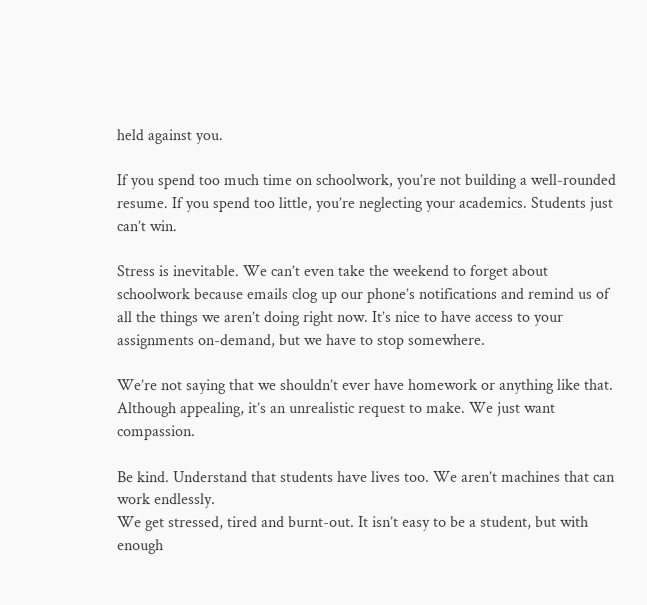held against you.

If you spend too much time on schoolwork, you’re not building a well-rounded resume. If you spend too little, you’re neglecting your academics. Students just can’t win.

Stress is inevitable. We can’t even take the weekend to forget about schoolwork because emails clog up our phone’s notifications and remind us of all the things we aren’t doing right now. It’s nice to have access to your assignments on-demand, but we have to stop somewhere.

We’re not saying that we shouldn’t ever have homework or anything like that. Although appealing, it’s an unrealistic request to make. We just want compassion.

Be kind. Understand that students have lives too. We aren’t machines that can work endlessly.
We get stressed, tired and burnt-out. It isn’t easy to be a student, but with enough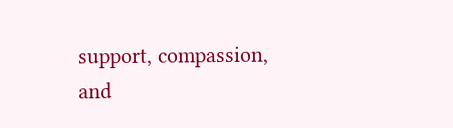support, compassion, and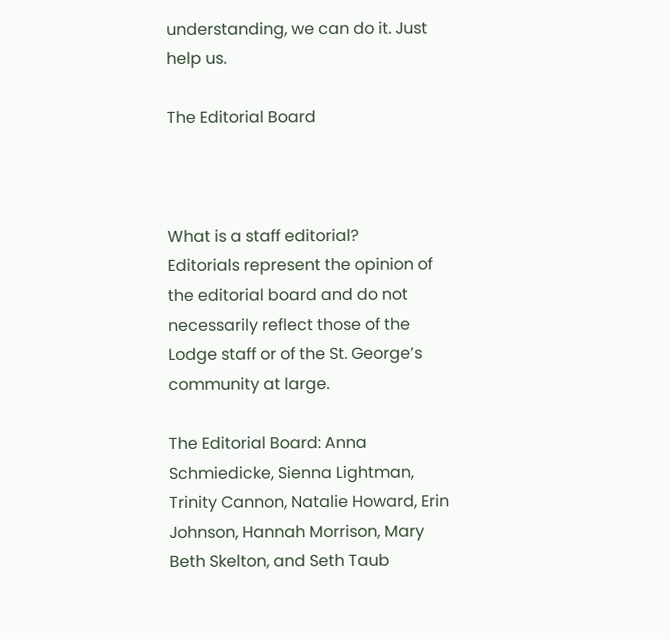understanding, we can do it. Just help us.

The Editorial Board



What is a staff editorial?
Editorials represent the opinion of the editorial board and do not necessarily reflect those of the Lodge staff or of the St. George’s community at large.

The Editorial Board: Anna Schmiedicke, Sienna Lightman, Trinity Cannon, Natalie Howard, Erin Johnson, Hannah Morrison, Mary Beth Skelton, and Seth Taub